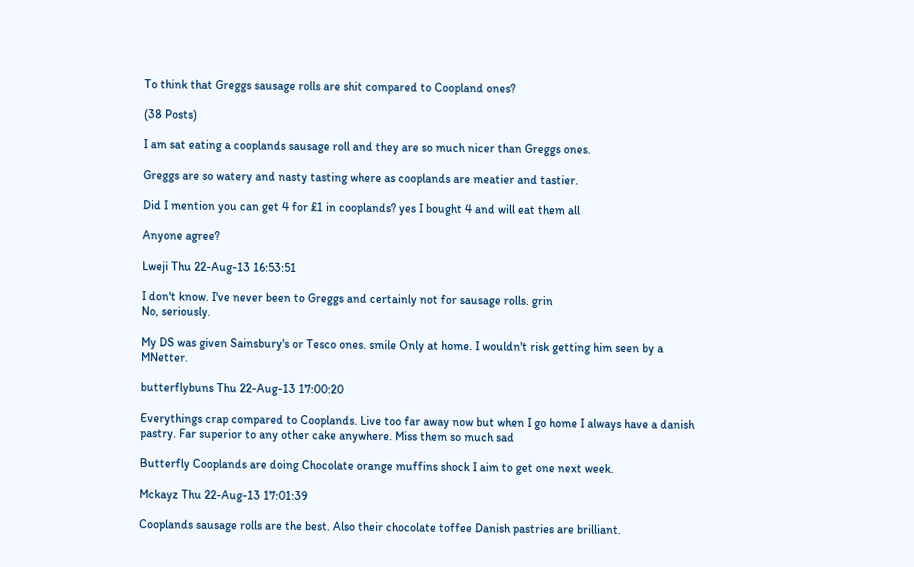To think that Greggs sausage rolls are shit compared to Coopland ones?

(38 Posts)

I am sat eating a cooplands sausage roll and they are so much nicer than Greggs ones.

Greggs are so watery and nasty tasting where as cooplands are meatier and tastier.

Did I mention you can get 4 for £1 in cooplands? yes I bought 4 and will eat them all

Anyone agree?

Lweji Thu 22-Aug-13 16:53:51

I don't know. I've never been to Greggs and certainly not for sausage rolls. grin
No, seriously.

My DS was given Sainsbury's or Tesco ones. smile Only at home. I wouldn't risk getting him seen by a MNetter.

butterflybuns Thu 22-Aug-13 17:00:20

Everythings crap compared to Cooplands. Live too far away now but when I go home I always have a danish pastry. Far superior to any other cake anywhere. Miss them so much sad

Butterfly Cooplands are doing Chocolate orange muffins shock I aim to get one next week.

Mckayz Thu 22-Aug-13 17:01:39

Cooplands sausage rolls are the best. Also their chocolate toffee Danish pastries are brilliant.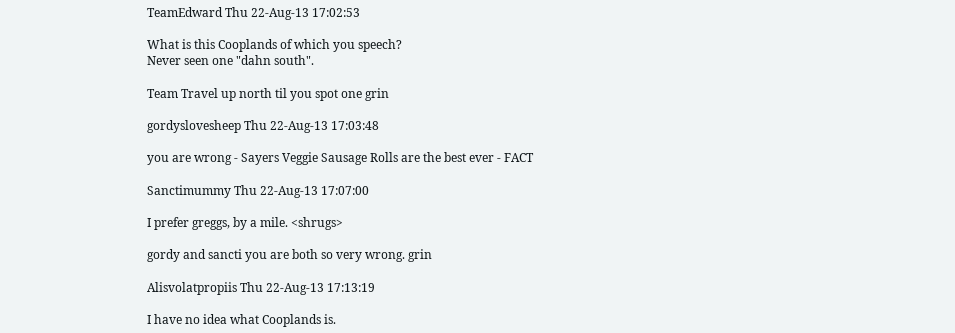TeamEdward Thu 22-Aug-13 17:02:53

What is this Cooplands of which you speech?
Never seen one "dahn south".

Team Travel up north til you spot one grin

gordyslovesheep Thu 22-Aug-13 17:03:48

you are wrong - Sayers Veggie Sausage Rolls are the best ever - FACT

Sanctimummy Thu 22-Aug-13 17:07:00

I prefer greggs, by a mile. <shrugs>

gordy and sancti you are both so very wrong. grin

Alisvolatpropiis Thu 22-Aug-13 17:13:19

I have no idea what Cooplands is.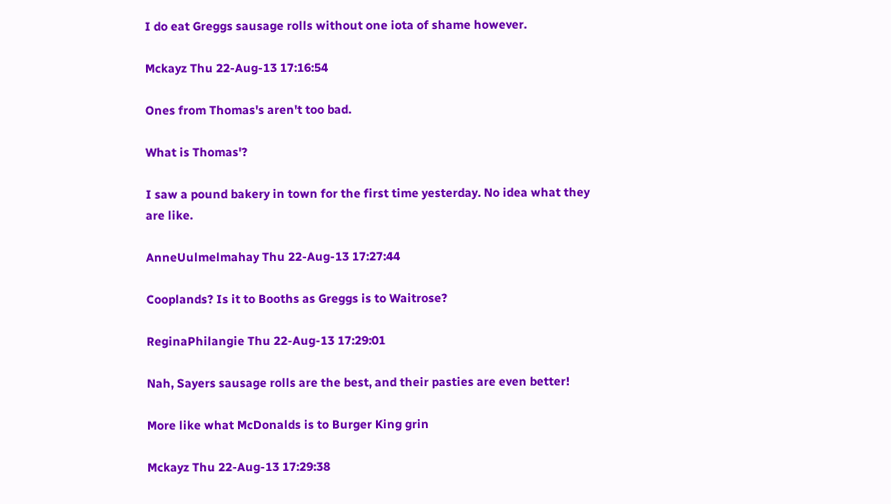I do eat Greggs sausage rolls without one iota of shame however.

Mckayz Thu 22-Aug-13 17:16:54

Ones from Thomas's aren't too bad.

What is Thomas'?

I saw a pound bakery in town for the first time yesterday. No idea what they are like.

AnneUulmelmahay Thu 22-Aug-13 17:27:44

Cooplands? Is it to Booths as Greggs is to Waitrose?

ReginaPhilangie Thu 22-Aug-13 17:29:01

Nah, Sayers sausage rolls are the best, and their pasties are even better!

More like what McDonalds is to Burger King grin

Mckayz Thu 22-Aug-13 17:29:38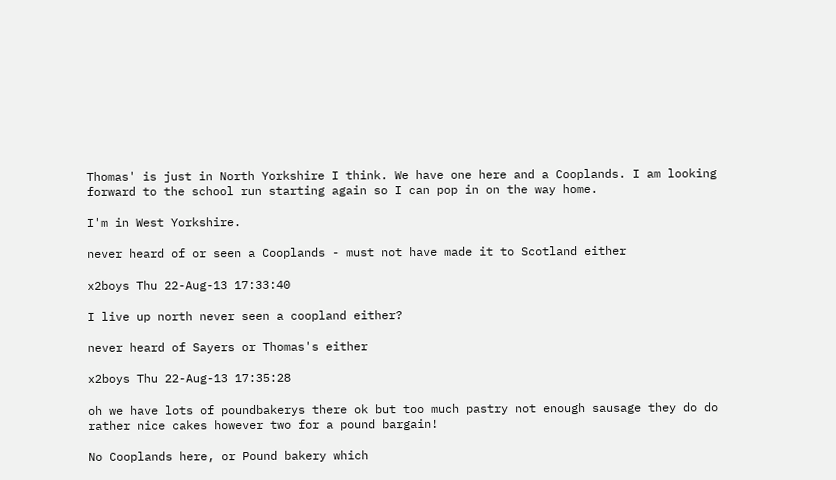Thomas' is just in North Yorkshire I think. We have one here and a Cooplands. I am looking forward to the school run starting again so I can pop in on the way home.

I'm in West Yorkshire.

never heard of or seen a Cooplands - must not have made it to Scotland either

x2boys Thu 22-Aug-13 17:33:40

I live up north never seen a coopland either?

never heard of Sayers or Thomas's either

x2boys Thu 22-Aug-13 17:35:28

oh we have lots of poundbakerys there ok but too much pastry not enough sausage they do do rather nice cakes however two for a pound bargain!

No Cooplands here, or Pound bakery which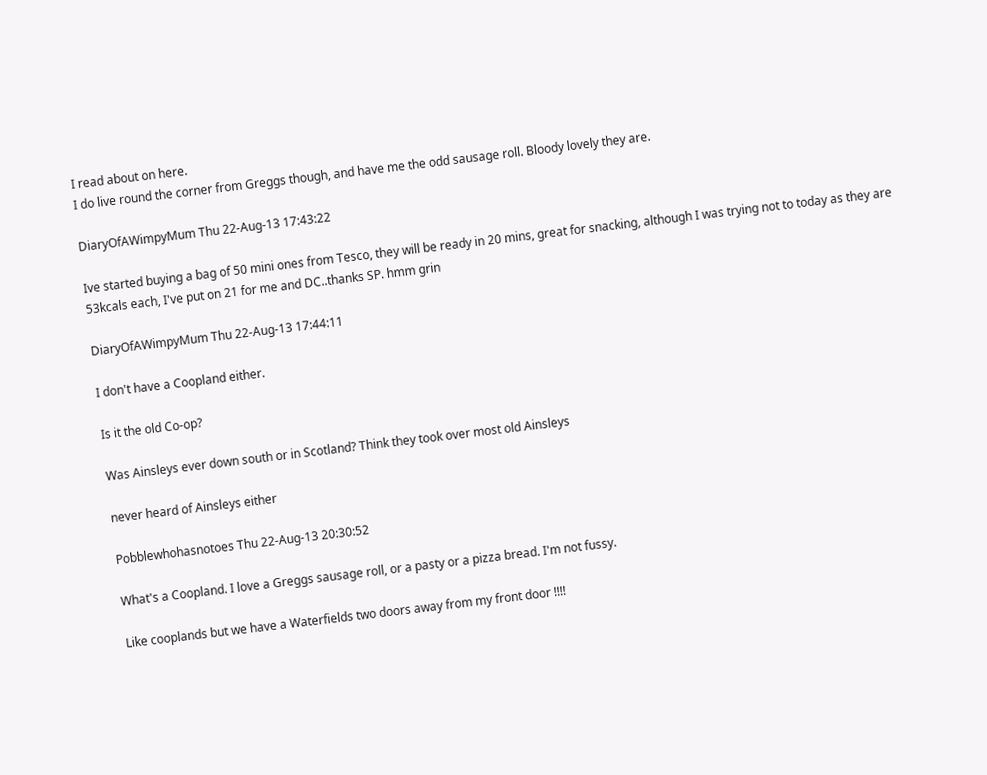I read about on here.
I do live round the corner from Greggs though, and have me the odd sausage roll. Bloody lovely they are.

DiaryOfAWimpyMum Thu 22-Aug-13 17:43:22

Ive started buying a bag of 50 mini ones from Tesco, they will be ready in 20 mins, great for snacking, although I was trying not to today as they are 53kcals each, I've put on 21 for me and DC..thanks SP. hmm grin

DiaryOfAWimpyMum Thu 22-Aug-13 17:44:11

I don't have a Coopland either.

Is it the old Co-op?

Was Ainsleys ever down south or in Scotland? Think they took over most old Ainsleys

never heard of Ainsleys either

Pobblewhohasnotoes Thu 22-Aug-13 20:30:52

What's a Coopland. I love a Greggs sausage roll, or a pasty or a pizza bread. I'm not fussy.

Like cooplands but we have a Waterfields two doors away from my front door !!!!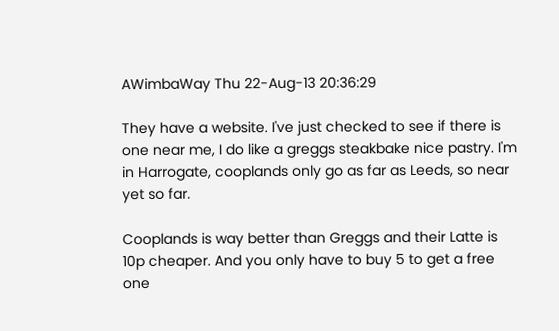AWimbaWay Thu 22-Aug-13 20:36:29

They have a website. I've just checked to see if there is one near me, I do like a greggs steakbake nice pastry. I'm in Harrogate, cooplands only go as far as Leeds, so near yet so far.

Cooplands is way better than Greggs and their Latte is 10p cheaper. And you only have to buy 5 to get a free one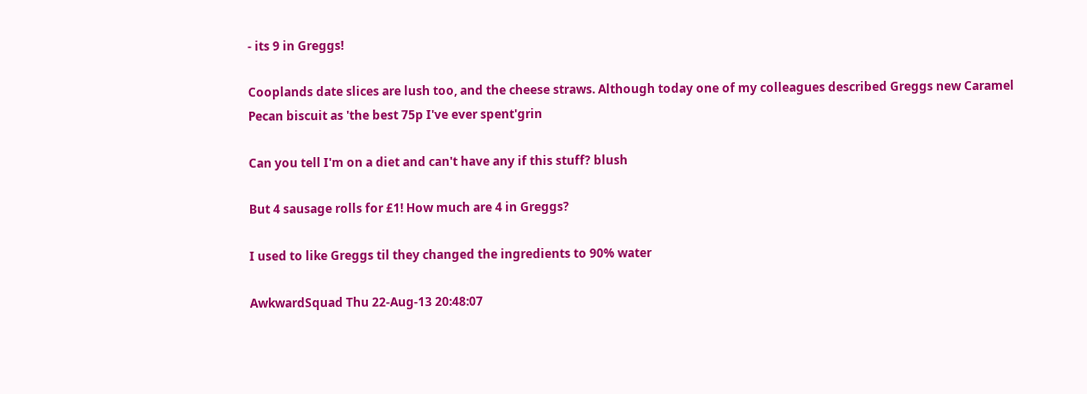- its 9 in Greggs!

Cooplands date slices are lush too, and the cheese straws. Although today one of my colleagues described Greggs new Caramel Pecan biscuit as 'the best 75p I've ever spent'grin

Can you tell I'm on a diet and can't have any if this stuff? blush

But 4 sausage rolls for £1! How much are 4 in Greggs?

I used to like Greggs til they changed the ingredients to 90% water

AwkwardSquad Thu 22-Aug-13 20:48:07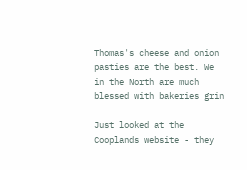Thomas's cheese and onion pasties are the best. We in the North are much blessed with bakeries grin

Just looked at the Cooplands website - they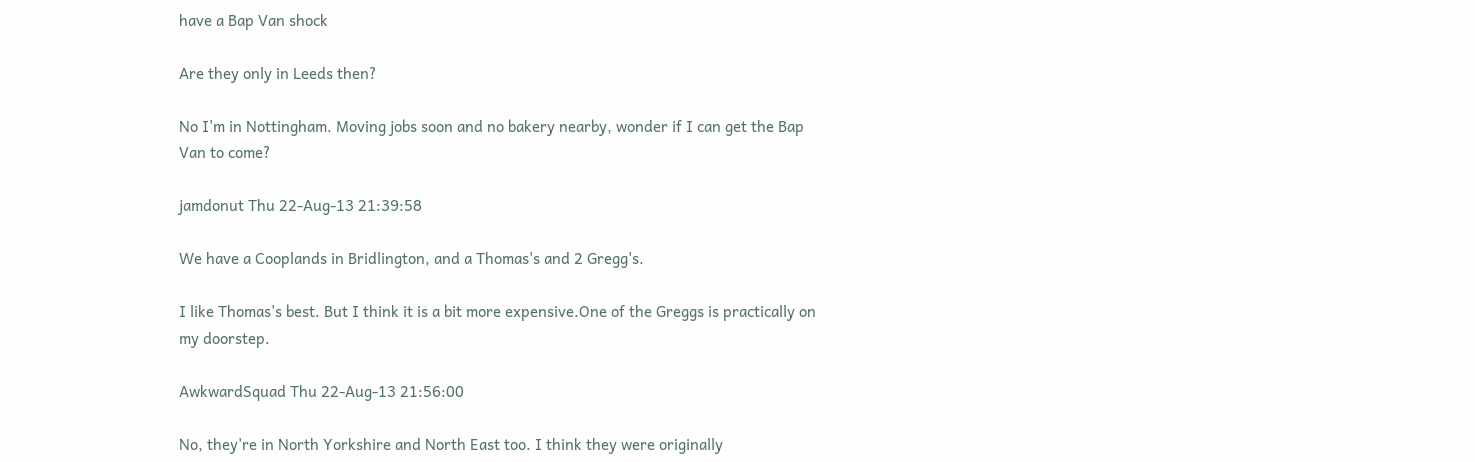have a Bap Van shock

Are they only in Leeds then?

No I'm in Nottingham. Moving jobs soon and no bakery nearby, wonder if I can get the Bap Van to come?

jamdonut Thu 22-Aug-13 21:39:58

We have a Cooplands in Bridlington, and a Thomas's and 2 Gregg's.

I like Thomas's best. But I think it is a bit more expensive.One of the Greggs is practically on my doorstep.

AwkwardSquad Thu 22-Aug-13 21:56:00

No, they're in North Yorkshire and North East too. I think they were originally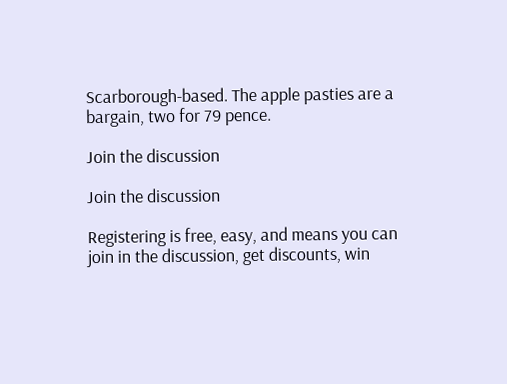Scarborough-based. The apple pasties are a bargain, two for 79 pence.

Join the discussion

Join the discussion

Registering is free, easy, and means you can join in the discussion, get discounts, win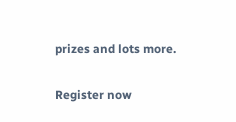prizes and lots more.

Register now